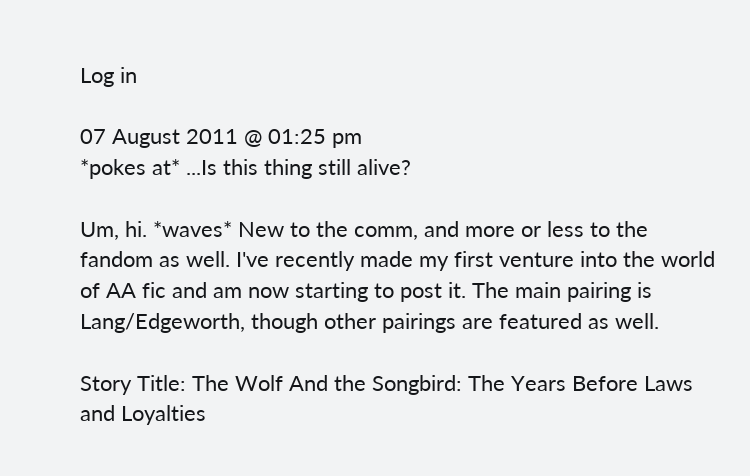Log in

07 August 2011 @ 01:25 pm
*pokes at* ...Is this thing still alive?

Um, hi. *waves* New to the comm, and more or less to the fandom as well. I've recently made my first venture into the world of AA fic and am now starting to post it. The main pairing is Lang/Edgeworth, though other pairings are featured as well.

Story Title: The Wolf And the Songbird: The Years Before Laws and Loyalties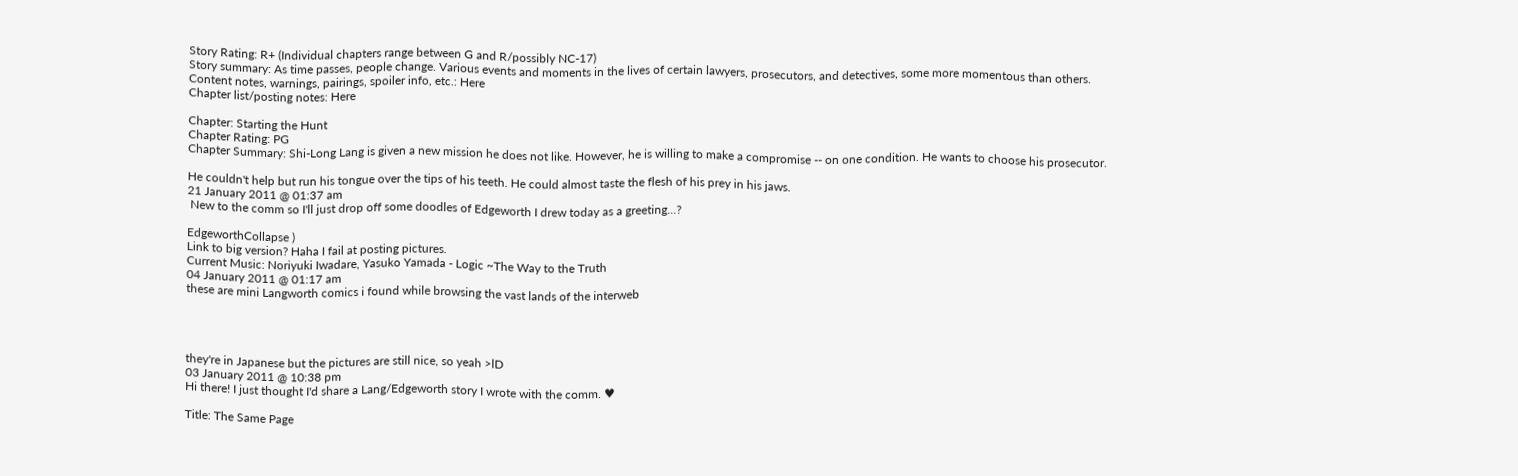Story Rating: R+ (Individual chapters range between G and R/possibly NC-17)
Story summary: As time passes, people change. Various events and moments in the lives of certain lawyers, prosecutors, and detectives, some more momentous than others.
Content notes, warnings, pairings, spoiler info, etc.: Here
Chapter list/posting notes: Here

Chapter: Starting the Hunt
Chapter Rating: PG
Chapter Summary: Shi-Long Lang is given a new mission he does not like. However, he is willing to make a compromise -- on one condition. He wants to choose his prosecutor.

He couldn't help but run his tongue over the tips of his teeth. He could almost taste the flesh of his prey in his jaws.
21 January 2011 @ 01:37 am
 New to the comm so I'll just drop off some doodles of Edgeworth I drew today as a greeting...?

EdgeworthCollapse )
Link to big version? Haha I fail at posting pictures.
Current Music: Noriyuki Iwadare, Yasuko Yamada - Logic ~The Way to the Truth
04 January 2011 @ 01:17 am
these are mini Langworth comics i found while browsing the vast lands of the interweb




they're in Japanese but the pictures are still nice, so yeah >lD
03 January 2011 @ 10:38 pm
Hi there! I just thought I'd share a Lang/Edgeworth story I wrote with the comm. ♥

Title: The Same Page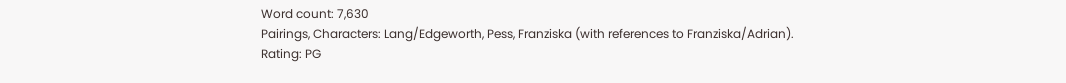Word count: 7,630
Pairings, Characters: Lang/Edgeworth, Pess, Franziska (with references to Franziska/Adrian).
Rating: PG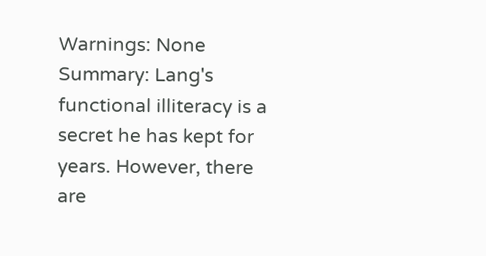Warnings: None
Summary: Lang's functional illiteracy is a secret he has kept for years. However, there are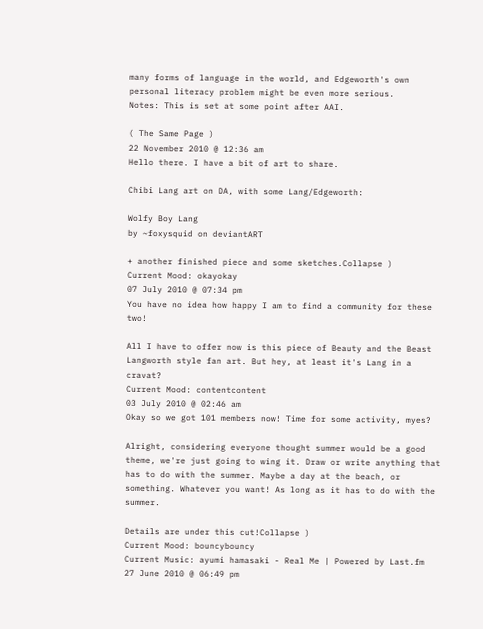many forms of language in the world, and Edgeworth's own personal literacy problem might be even more serious.
Notes: This is set at some point after AAI.

( The Same Page )
22 November 2010 @ 12:36 am
Hello there. I have a bit of art to share.

Chibi Lang art on DA, with some Lang/Edgeworth:

Wolfy Boy Lang
by ~foxysquid on deviantART

+ another finished piece and some sketches.Collapse )
Current Mood: okayokay
07 July 2010 @ 07:34 pm
You have no idea how happy I am to find a community for these two!

All I have to offer now is this piece of Beauty and the Beast Langworth style fan art. But hey, at least it's Lang in a cravat?
Current Mood: contentcontent
03 July 2010 @ 02:46 am
Okay so we got 101 members now! Time for some activity, myes?

Alright, considering everyone thought summer would be a good theme, we're just going to wing it. Draw or write anything that has to do with the summer. Maybe a day at the beach, or something. Whatever you want! As long as it has to do with the summer.

Details are under this cut!Collapse )
Current Mood: bouncybouncy
Current Music: ayumi hamasaki - Real Me | Powered by Last.fm
27 June 2010 @ 06:49 pm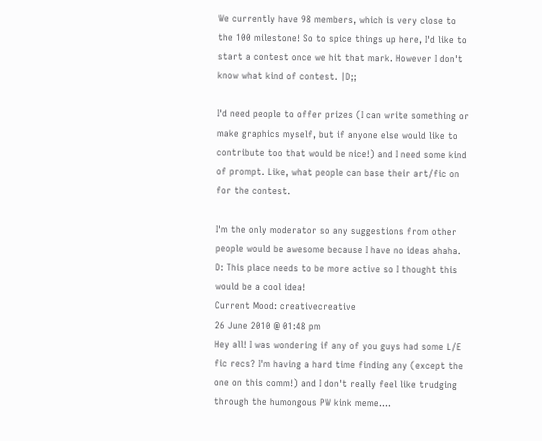We currently have 98 members, which is very close to the 100 milestone! So to spice things up here, I'd like to start a contest once we hit that mark. However I don't know what kind of contest. |D;;

I'd need people to offer prizes (I can write something or make graphics myself, but if anyone else would like to contribute too that would be nice!) and I need some kind of prompt. Like, what people can base their art/fic on for the contest.

I'm the only moderator so any suggestions from other people would be awesome because I have no ideas ahaha. D: This place needs to be more active so I thought this would be a cool idea!
Current Mood: creativecreative
26 June 2010 @ 01:48 pm
Hey all! I was wondering if any of you guys had some L/E fic recs? I'm having a hard time finding any (except the one on this comm!) and I don't really feel like trudging through the humongous PW kink meme....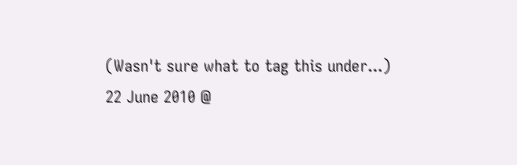(Wasn't sure what to tag this under...)
22 June 2010 @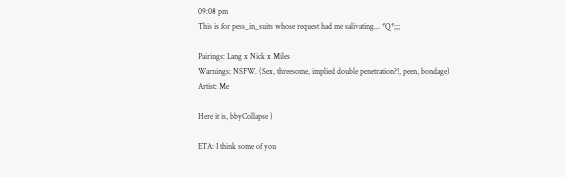09:08 pm
This is for pess_in_suits whose request had me salivating... *Q*;;;

Pairings: Lang x Nick x Miles
Warnings: NSFW. (Sex, threesome, implied double penetration?!, peen, bondage)
Artist: Me

Here it is, bbyCollapse )

ETA: I think some of you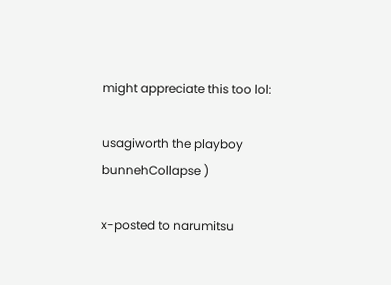might appreciate this too lol:

usagiworth the playboy bunnehCollapse )

x-posted to narumitsu